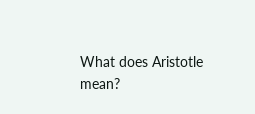What does Aristotle mean?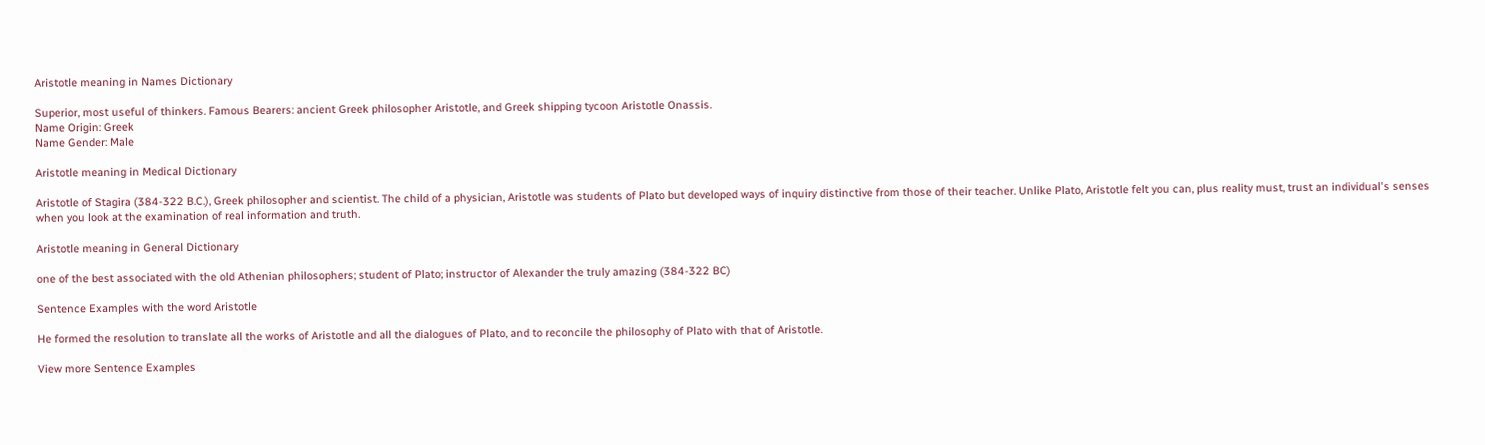Aristotle meaning in Names Dictionary

Superior, most useful of thinkers. Famous Bearers: ancient Greek philosopher Aristotle, and Greek shipping tycoon Aristotle Onassis.
Name Origin: Greek
Name Gender: Male

Aristotle meaning in Medical Dictionary

Aristotle of Stagira (384-322 B.C.), Greek philosopher and scientist. The child of a physician, Aristotle was students of Plato but developed ways of inquiry distinctive from those of their teacher. Unlike Plato, Aristotle felt you can, plus reality must, trust an individual's senses when you look at the examination of real information and truth.

Aristotle meaning in General Dictionary

one of the best associated with the old Athenian philosophers; student of Plato; instructor of Alexander the truly amazing (384-322 BC)

Sentence Examples with the word Aristotle

He formed the resolution to translate all the works of Aristotle and all the dialogues of Plato, and to reconcile the philosophy of Plato with that of Aristotle.

View more Sentence Examples